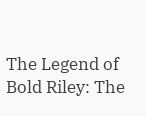The Legend of Bold Riley: The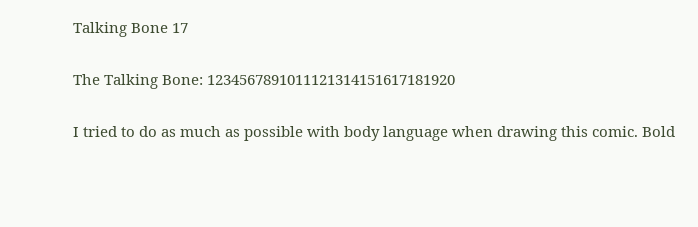Talking Bone 17

The Talking Bone: 1234567891011121314151617181920

I tried to do as much as possible with body language when drawing this comic. Bold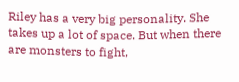Riley has a very big personality. She takes up a lot of space. But when there are monsters to fight,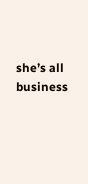she’s all business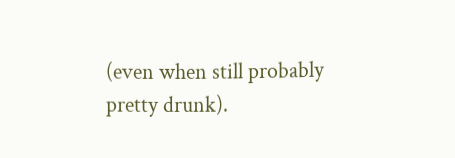(even when still probably pretty drunk).